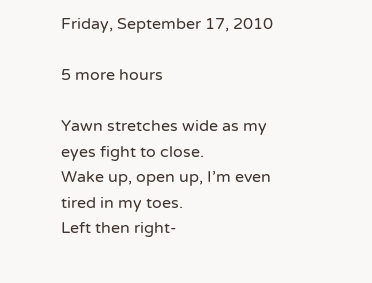Friday, September 17, 2010

5 more hours

Yawn stretches wide as my eyes fight to close.
Wake up, open up, I’m even tired in my toes.
Left then right-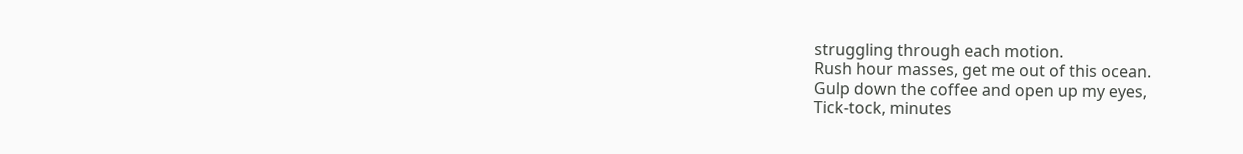struggling through each motion.
Rush hour masses, get me out of this ocean.
Gulp down the coffee and open up my eyes,
Tick-tock, minutes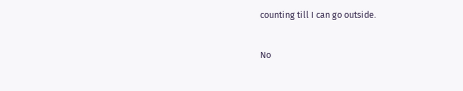counting till I can go outside.

No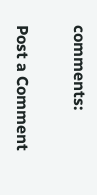comments:

Post a Comment